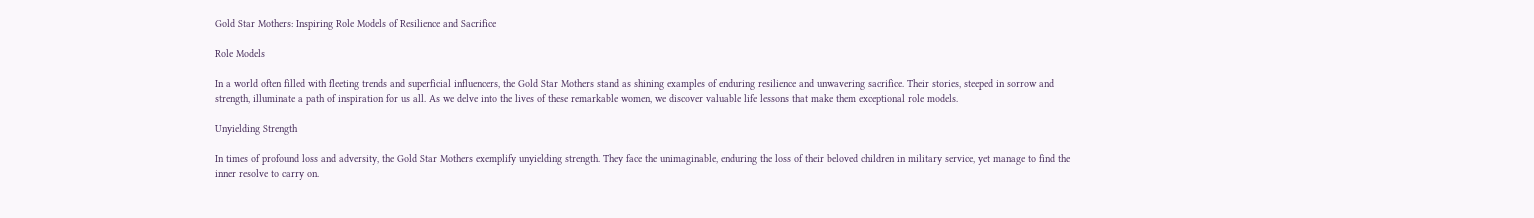Gold Star Mothers: Inspiring Role Models of Resilience and Sacrifice

Role Models

In a world often filled with fleeting trends and superficial influencers, the Gold Star Mothers stand as shining examples of enduring resilience and unwavering sacrifice. Their stories, steeped in sorrow and strength, illuminate a path of inspiration for us all. As we delve into the lives of these remarkable women, we discover valuable life lessons that make them exceptional role models.

Unyielding Strength

In times of profound loss and adversity, the Gold Star Mothers exemplify unyielding strength. They face the unimaginable, enduring the loss of their beloved children in military service, yet manage to find the inner resolve to carry on.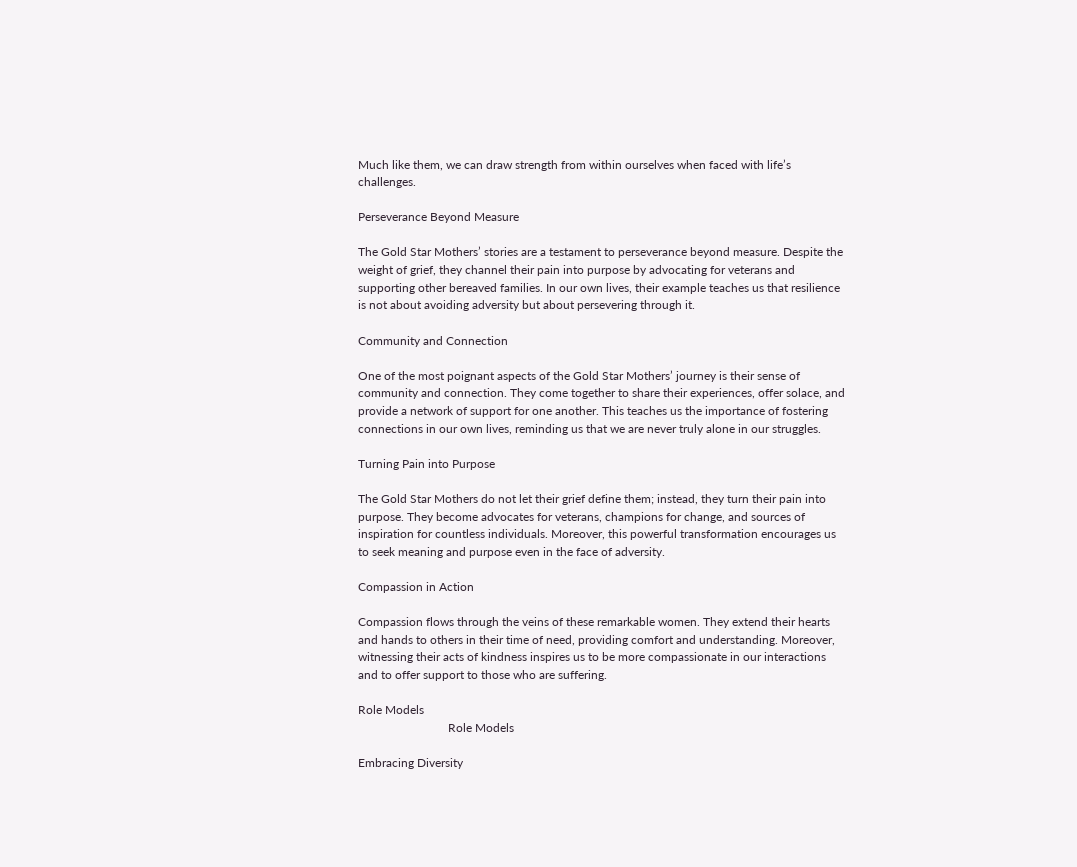Much like them, we can draw strength from within ourselves when faced with life’s challenges.

Perseverance Beyond Measure

The Gold Star Mothers’ stories are a testament to perseverance beyond measure. Despite the weight of grief, they channel their pain into purpose by advocating for veterans and supporting other bereaved families. In our own lives, their example teaches us that resilience is not about avoiding adversity but about persevering through it.

Community and Connection

One of the most poignant aspects of the Gold Star Mothers’ journey is their sense of community and connection. They come together to share their experiences, offer solace, and provide a network of support for one another. This teaches us the importance of fostering connections in our own lives, reminding us that we are never truly alone in our struggles.

Turning Pain into Purpose

The Gold Star Mothers do not let their grief define them; instead, they turn their pain into purpose. They become advocates for veterans, champions for change, and sources of inspiration for countless individuals. Moreover, this powerful transformation encourages us to seek meaning and purpose even in the face of adversity.

Compassion in Action

Compassion flows through the veins of these remarkable women. They extend their hearts and hands to others in their time of need, providing comfort and understanding. Moreover, witnessing their acts of kindness inspires us to be more compassionate in our interactions and to offer support to those who are suffering.

Role Models
                              Role Models

Embracing Diversity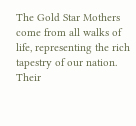The Gold Star Mothers come from all walks of life, representing the rich tapestry of our nation. Their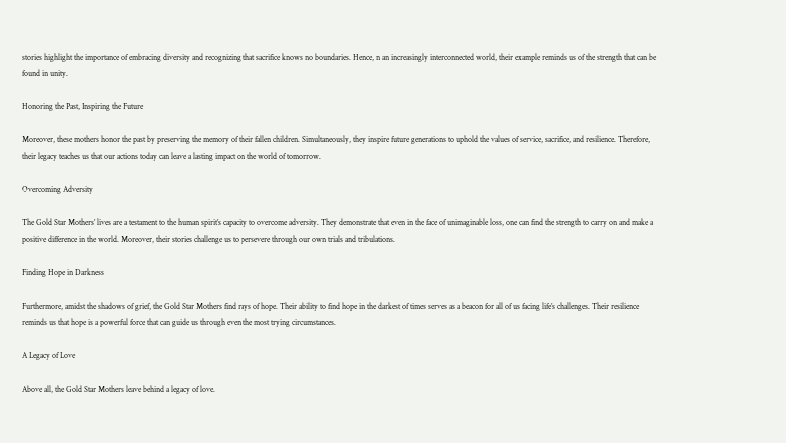stories highlight the importance of embracing diversity and recognizing that sacrifice knows no boundaries. Hence, n an increasingly interconnected world, their example reminds us of the strength that can be found in unity.

Honoring the Past, Inspiring the Future

Moreover, these mothers honor the past by preserving the memory of their fallen children. Simultaneously, they inspire future generations to uphold the values of service, sacrifice, and resilience. Therefore, their legacy teaches us that our actions today can leave a lasting impact on the world of tomorrow.

Overcoming Adversity

The Gold Star Mothers’ lives are a testament to the human spirit’s capacity to overcome adversity. They demonstrate that even in the face of unimaginable loss, one can find the strength to carry on and make a positive difference in the world. Moreover, their stories challenge us to persevere through our own trials and tribulations.

Finding Hope in Darkness

Furthermore, amidst the shadows of grief, the Gold Star Mothers find rays of hope. Their ability to find hope in the darkest of times serves as a beacon for all of us facing life’s challenges. Their resilience reminds us that hope is a powerful force that can guide us through even the most trying circumstances.

A Legacy of Love

Above all, the Gold Star Mothers leave behind a legacy of love.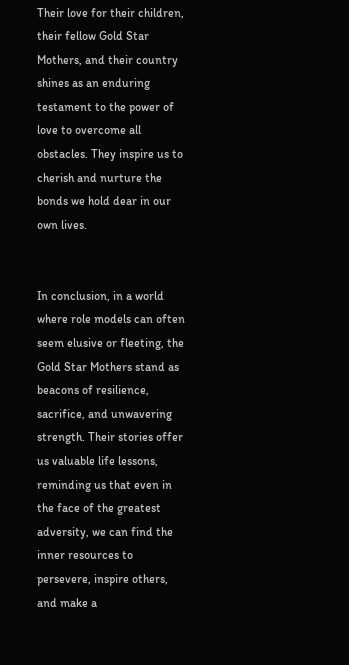Their love for their children, their fellow Gold Star Mothers, and their country shines as an enduring testament to the power of love to overcome all obstacles. They inspire us to cherish and nurture the bonds we hold dear in our own lives.


In conclusion, in a world where role models can often seem elusive or fleeting, the Gold Star Mothers stand as beacons of resilience, sacrifice, and unwavering strength. Their stories offer us valuable life lessons, reminding us that even in the face of the greatest adversity, we can find the inner resources to persevere, inspire others, and make a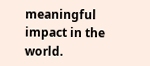meaningful impact in the world.